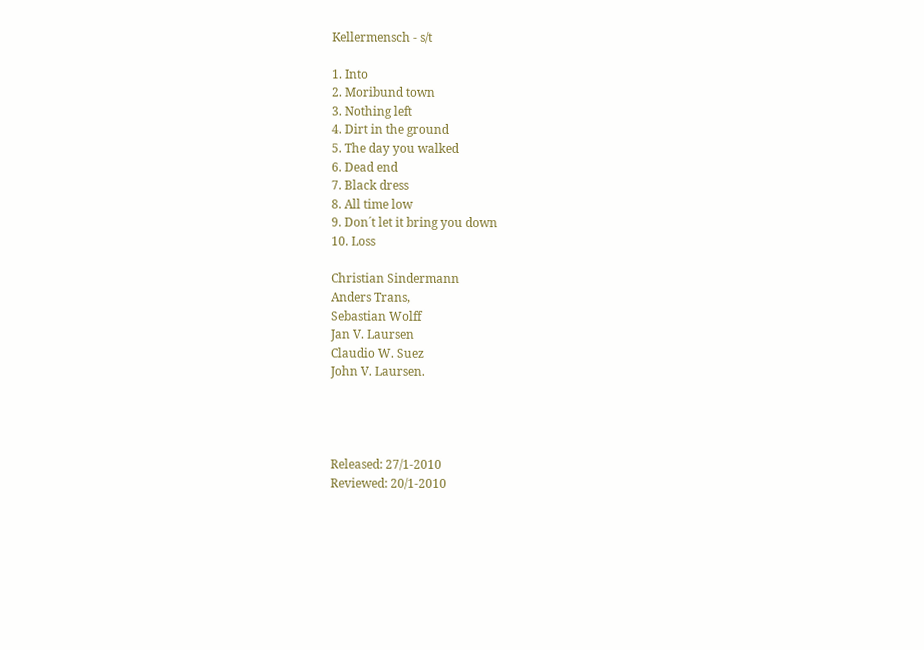Kellermensch - s/t

1. Into
2. Moribund town
3. Nothing left
4. Dirt in the ground
5. The day you walked
6. Dead end
7. Black dress
8. All time low
9. Don´t let it bring you down
10. Loss

Christian Sindermann
Anders Trans,
Sebastian Wolff
Jan V. Laursen
Claudio W. Suez
John V. Laursen.




Released: 27/1-2010
Reviewed: 20/1-2010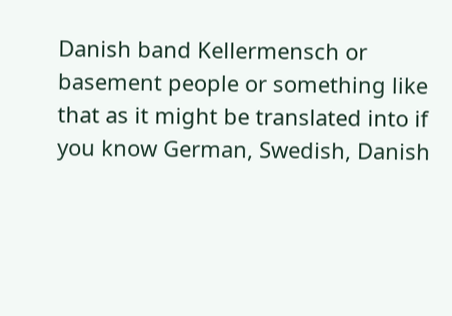Danish band Kellermensch or basement people or something like that as it might be translated into if you know German, Swedish, Danish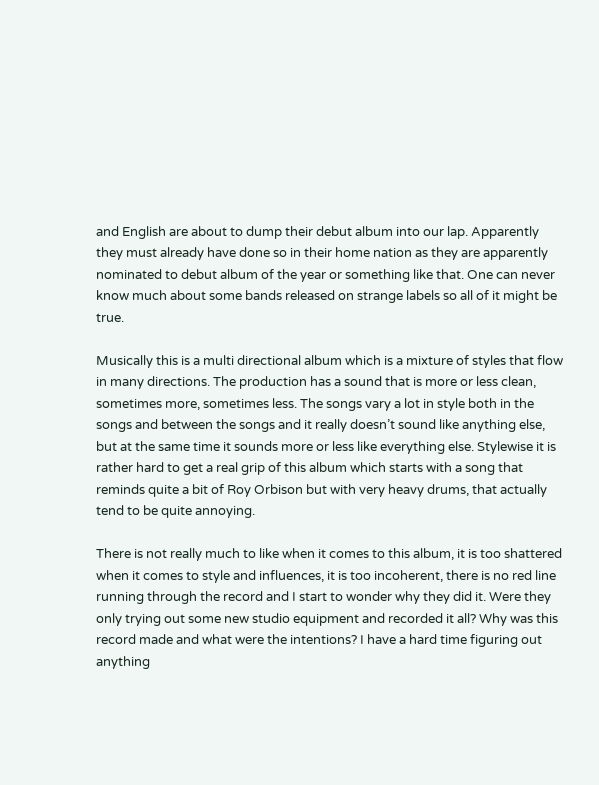and English are about to dump their debut album into our lap. Apparently they must already have done so in their home nation as they are apparently nominated to debut album of the year or something like that. One can never know much about some bands released on strange labels so all of it might be true.

Musically this is a multi directional album which is a mixture of styles that flow in many directions. The production has a sound that is more or less clean, sometimes more, sometimes less. The songs vary a lot in style both in the songs and between the songs and it really doesn’t sound like anything else, but at the same time it sounds more or less like everything else. Stylewise it is rather hard to get a real grip of this album which starts with a song that reminds quite a bit of Roy Orbison but with very heavy drums, that actually tend to be quite annoying.

There is not really much to like when it comes to this album, it is too shattered when it comes to style and influences, it is too incoherent, there is no red line running through the record and I start to wonder why they did it. Were they only trying out some new studio equipment and recorded it all? Why was this record made and what were the intentions? I have a hard time figuring out anything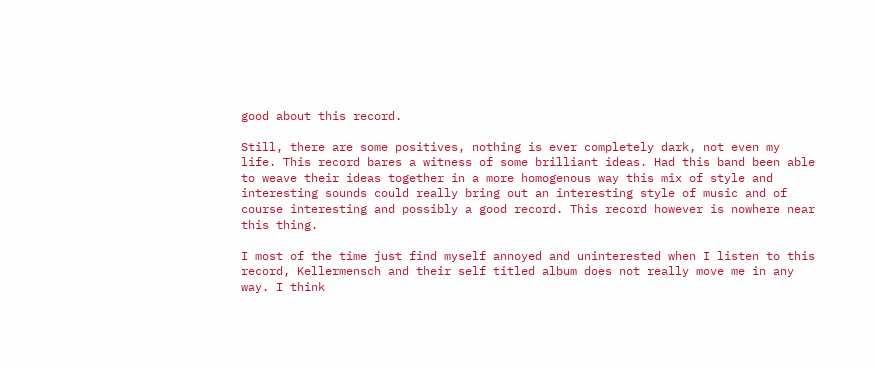good about this record.

Still, there are some positives, nothing is ever completely dark, not even my life. This record bares a witness of some brilliant ideas. Had this band been able to weave their ideas together in a more homogenous way this mix of style and interesting sounds could really bring out an interesting style of music and of course interesting and possibly a good record. This record however is nowhere near this thing.

I most of the time just find myself annoyed and uninterested when I listen to this record, Kellermensch and their self titled album does not really move me in any way. I think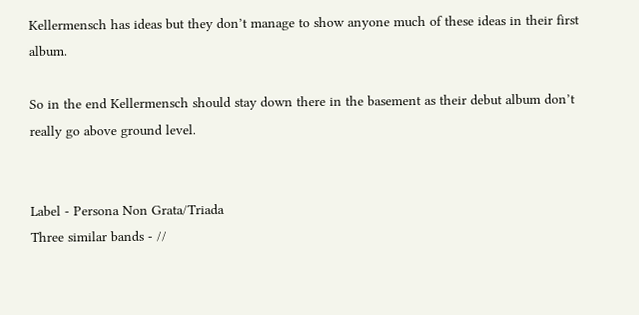Kellermensch has ideas but they don’t manage to show anyone much of these ideas in their first album.

So in the end Kellermensch should stay down there in the basement as their debut album don’t really go above ground level.


Label - Persona Non Grata/Triada
Three similar bands - //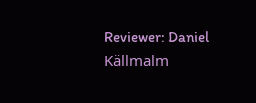Reviewer: Daniel Källmalm